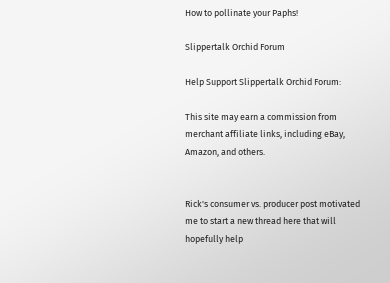How to pollinate your Paphs!

Slippertalk Orchid Forum

Help Support Slippertalk Orchid Forum:

This site may earn a commission from merchant affiliate links, including eBay, Amazon, and others.


Rick's consumer vs. producer post motivated me to start a new thread here that will hopefully help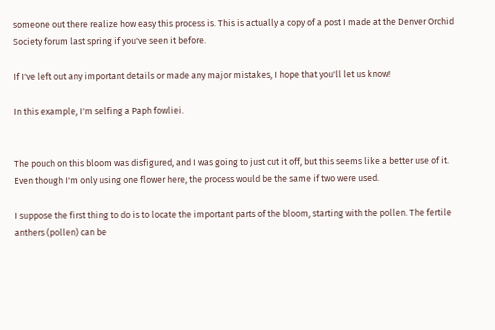someone out there realize how easy this process is. This is actually a copy of a post I made at the Denver Orchid Society forum last spring if you've seen it before.

If I've left out any important details or made any major mistakes, I hope that you'll let us know!

In this example, I'm selfing a Paph fowliei.


The pouch on this bloom was disfigured, and I was going to just cut it off, but this seems like a better use of it. Even though I'm only using one flower here, the process would be the same if two were used.

I suppose the first thing to do is to locate the important parts of the bloom, starting with the pollen. The fertile anthers (pollen) can be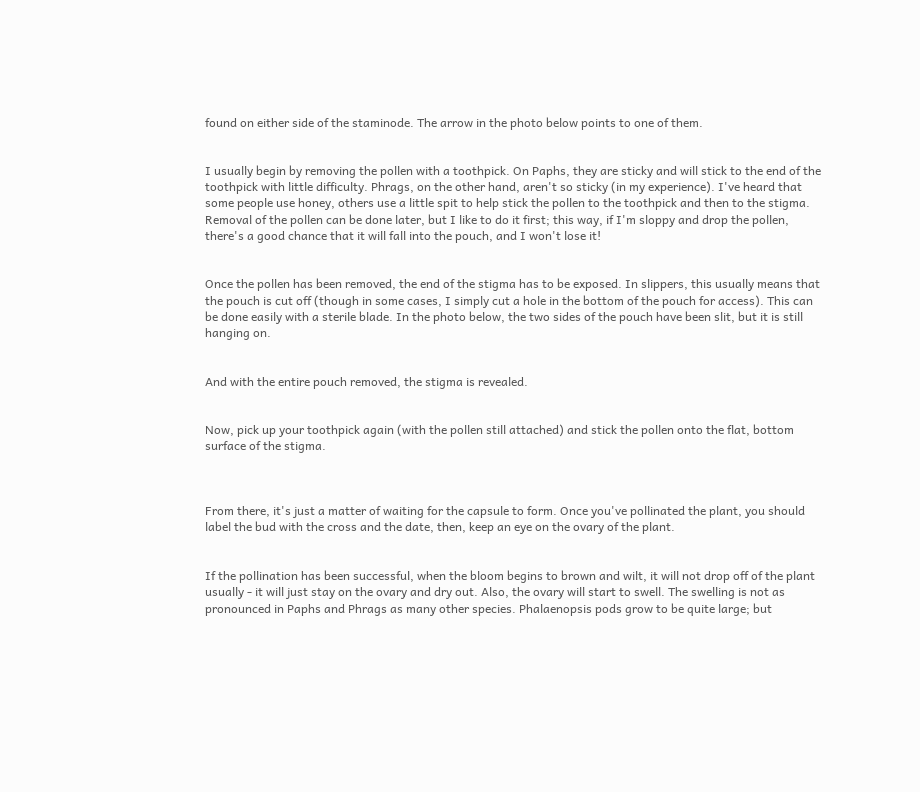found on either side of the staminode. The arrow in the photo below points to one of them.


I usually begin by removing the pollen with a toothpick. On Paphs, they are sticky and will stick to the end of the toothpick with little difficulty. Phrags, on the other hand, aren't so sticky (in my experience). I've heard that some people use honey, others use a little spit to help stick the pollen to the toothpick and then to the stigma. Removal of the pollen can be done later, but I like to do it first; this way, if I'm sloppy and drop the pollen, there's a good chance that it will fall into the pouch, and I won't lose it!


Once the pollen has been removed, the end of the stigma has to be exposed. In slippers, this usually means that the pouch is cut off (though in some cases, I simply cut a hole in the bottom of the pouch for access). This can be done easily with a sterile blade. In the photo below, the two sides of the pouch have been slit, but it is still hanging on.


And with the entire pouch removed, the stigma is revealed.


Now, pick up your toothpick again (with the pollen still attached) and stick the pollen onto the flat, bottom surface of the stigma.



From there, it's just a matter of waiting for the capsule to form. Once you've pollinated the plant, you should label the bud with the cross and the date, then, keep an eye on the ovary of the plant.


If the pollination has been successful, when the bloom begins to brown and wilt, it will not drop off of the plant usually - it will just stay on the ovary and dry out. Also, the ovary will start to swell. The swelling is not as pronounced in Paphs and Phrags as many other species. Phalaenopsis pods grow to be quite large; but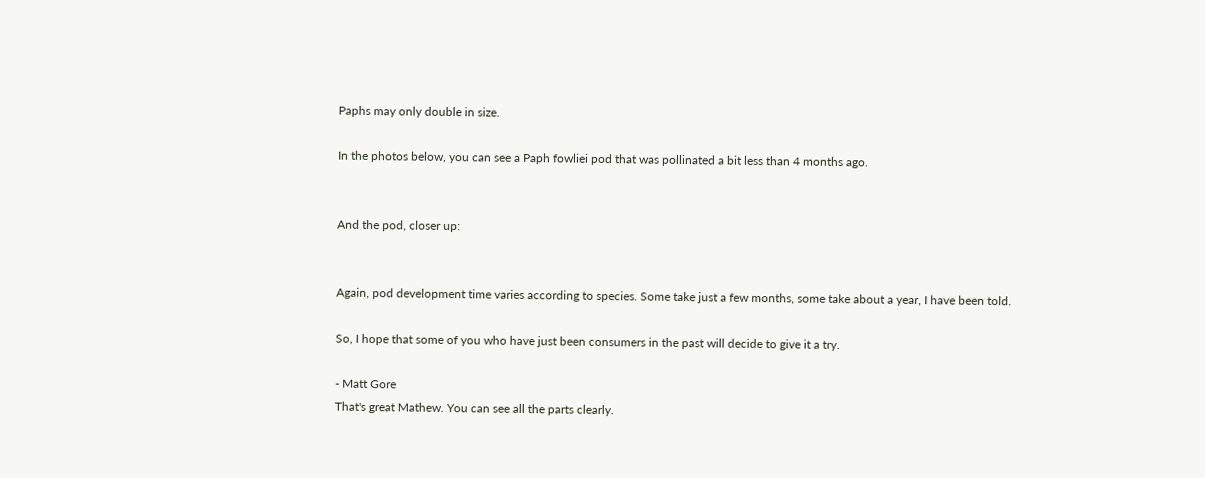Paphs may only double in size.

In the photos below, you can see a Paph fowliei pod that was pollinated a bit less than 4 months ago.


And the pod, closer up:


Again, pod development time varies according to species. Some take just a few months, some take about a year, I have been told.

So, I hope that some of you who have just been consumers in the past will decide to give it a try.

- Matt Gore
That's great Mathew. You can see all the parts clearly.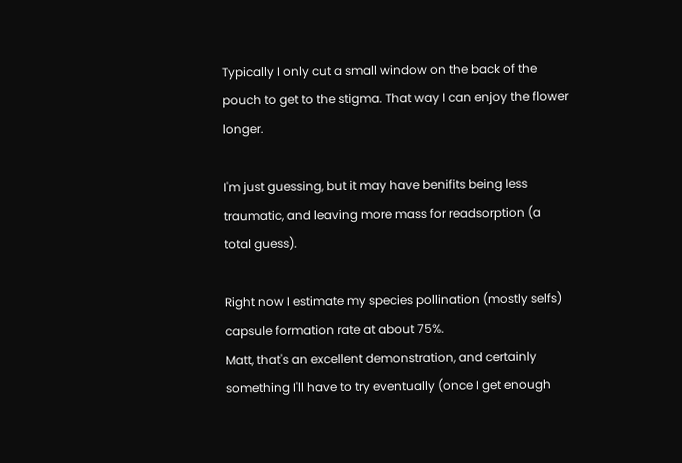Typically I only cut a small window on the back of the pouch to get to the stigma. That way I can enjoy the flower longer.

I'm just guessing, but it may have benifits being less traumatic, and leaving more mass for readsorption (a total guess).

Right now I estimate my species pollination (mostly selfs) capsule formation rate at about 75%.
Matt, that's an excellent demonstration, and certainly something I'll have to try eventually (once I get enough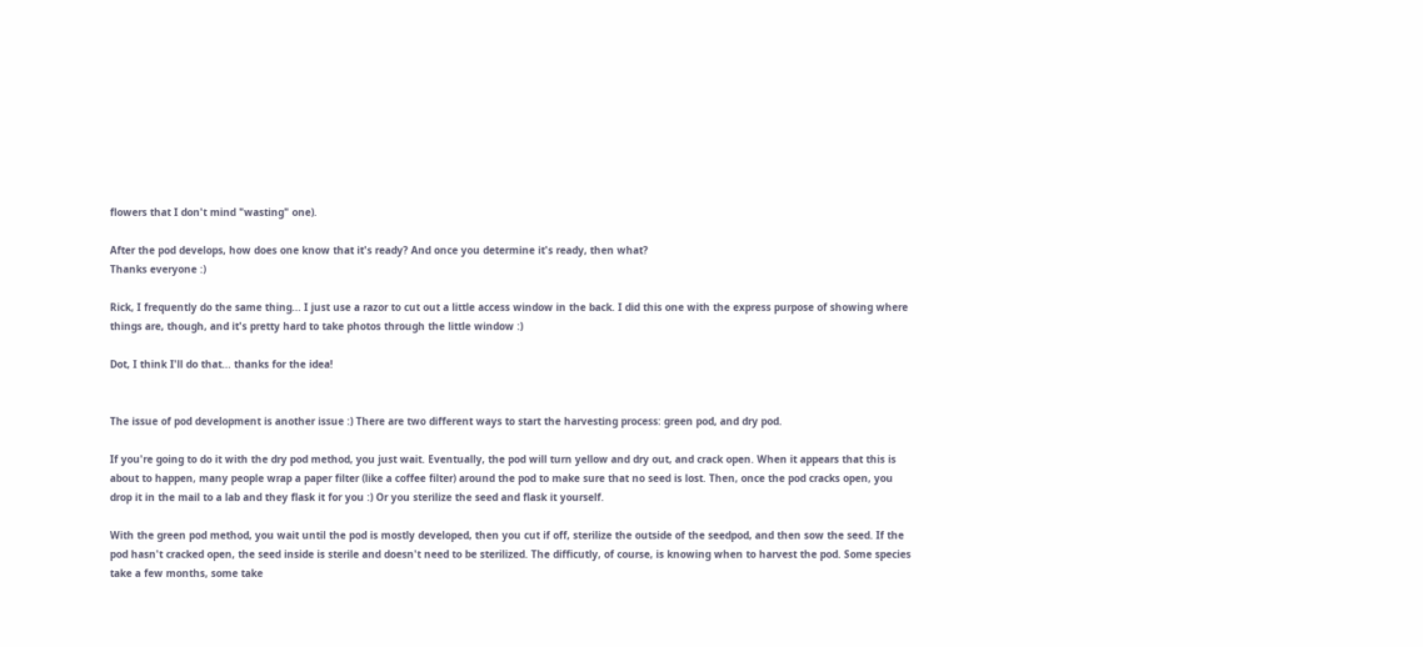flowers that I don't mind "wasting" one).

After the pod develops, how does one know that it's ready? And once you determine it's ready, then what?
Thanks everyone :)

Rick, I frequently do the same thing... I just use a razor to cut out a little access window in the back. I did this one with the express purpose of showing where things are, though, and it's pretty hard to take photos through the little window :)

Dot, I think I'll do that... thanks for the idea!


The issue of pod development is another issue :) There are two different ways to start the harvesting process: green pod, and dry pod.

If you're going to do it with the dry pod method, you just wait. Eventually, the pod will turn yellow and dry out, and crack open. When it appears that this is about to happen, many people wrap a paper filter (like a coffee filter) around the pod to make sure that no seed is lost. Then, once the pod cracks open, you drop it in the mail to a lab and they flask it for you :) Or you sterilize the seed and flask it yourself.

With the green pod method, you wait until the pod is mostly developed, then you cut if off, sterilize the outside of the seedpod, and then sow the seed. If the pod hasn't cracked open, the seed inside is sterile and doesn't need to be sterilized. The difficutly, of course, is knowing when to harvest the pod. Some species take a few months, some take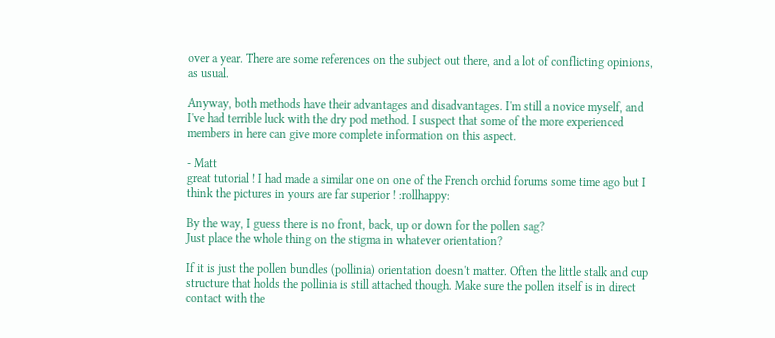over a year. There are some references on the subject out there, and a lot of conflicting opinions, as usual.

Anyway, both methods have their advantages and disadvantages. I'm still a novice myself, and I've had terrible luck with the dry pod method. I suspect that some of the more experienced members in here can give more complete information on this aspect.

- Matt
great tutorial ! I had made a similar one on one of the French orchid forums some time ago but I think the pictures in yours are far superior ! :rollhappy:

By the way, I guess there is no front, back, up or down for the pollen sag?
Just place the whole thing on the stigma in whatever orientation?

If it is just the pollen bundles (pollinia) orientation doesn't matter. Often the little stalk and cup structure that holds the pollinia is still attached though. Make sure the pollen itself is in direct contact with the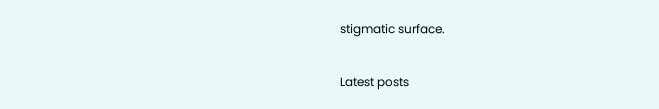stigmatic surface.

Latest posts